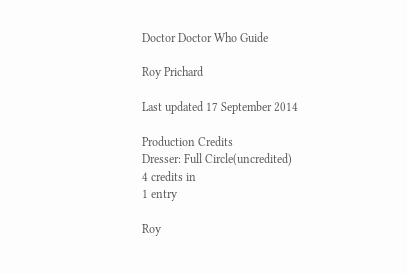Doctor Doctor Who Guide

Roy Prichard

Last updated 17 September 2014

Production Credits
Dresser: Full Circle(uncredited)
4 credits in
1 entry

Roy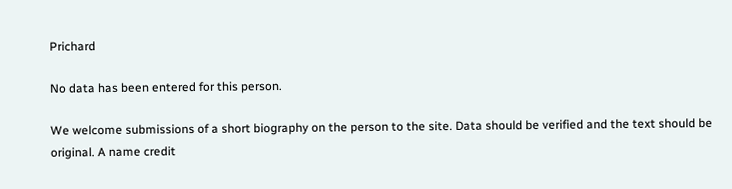Prichard

No data has been entered for this person.

We welcome submissions of a short biography on the person to the site. Data should be verified and the text should be original. A name credit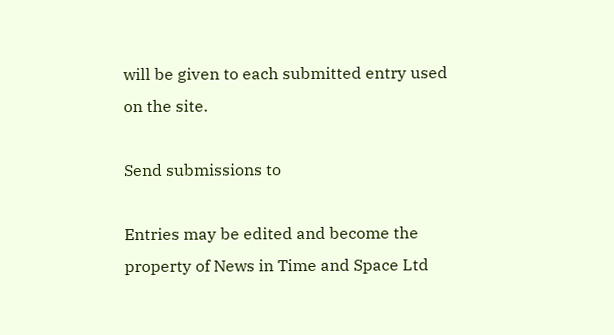will be given to each submitted entry used on the site.

Send submissions to

Entries may be edited and become the property of News in Time and Space Ltd